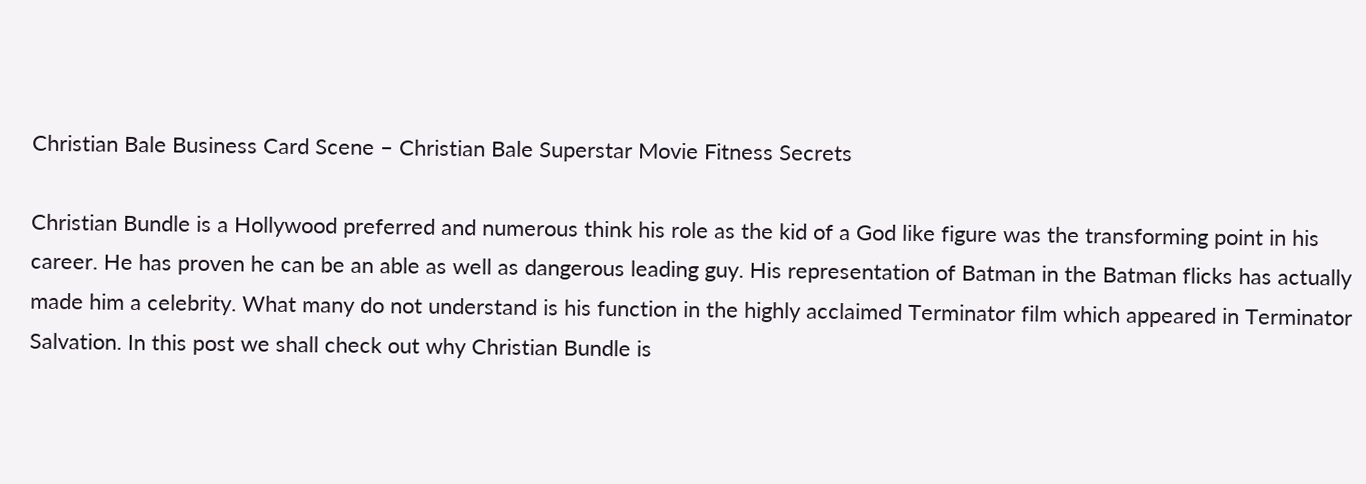Christian Bale Business Card Scene – Christian Bale Superstar Movie Fitness Secrets

Christian Bundle is a Hollywood preferred and numerous think his role as the kid of a God like figure was the transforming point in his career. He has proven he can be an able as well as dangerous leading guy. His representation of Batman in the Batman flicks has actually made him a celebrity. What many do not understand is his function in the highly acclaimed Terminator film which appeared in Terminator Salvation. In this post we shall check out why Christian Bundle is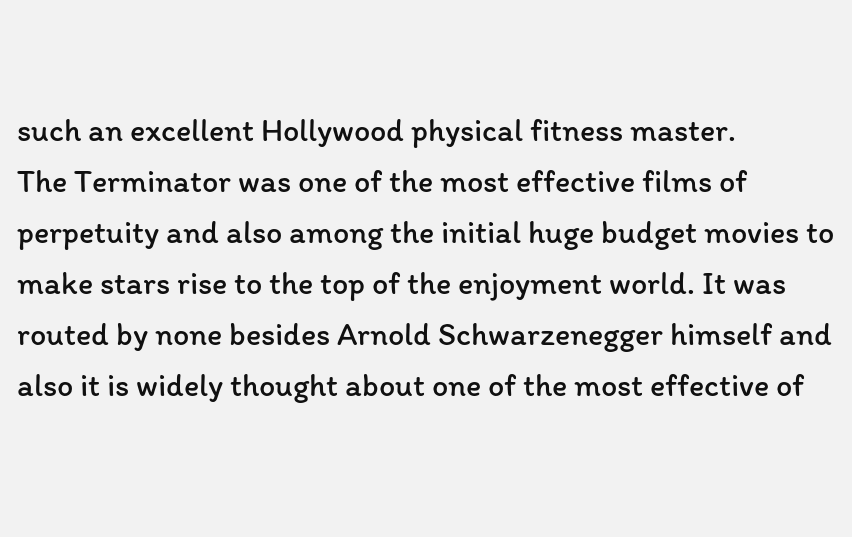such an excellent Hollywood physical fitness master.
The Terminator was one of the most effective films of perpetuity and also among the initial huge budget movies to make stars rise to the top of the enjoyment world. It was routed by none besides Arnold Schwarzenegger himself and also it is widely thought about one of the most effective of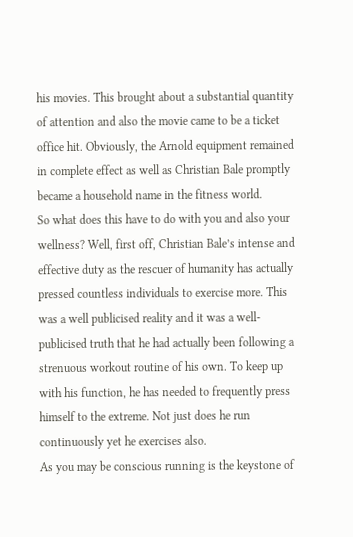his movies. This brought about a substantial quantity of attention and also the movie came to be a ticket office hit. Obviously, the Arnold equipment remained in complete effect as well as Christian Bale promptly became a household name in the fitness world.
So what does this have to do with you and also your wellness? Well, first off, Christian Bale’s intense and effective duty as the rescuer of humanity has actually pressed countless individuals to exercise more. This was a well publicised reality and it was a well-publicised truth that he had actually been following a strenuous workout routine of his own. To keep up with his function, he has needed to frequently press himself to the extreme. Not just does he run continuously yet he exercises also.
As you may be conscious running is the keystone of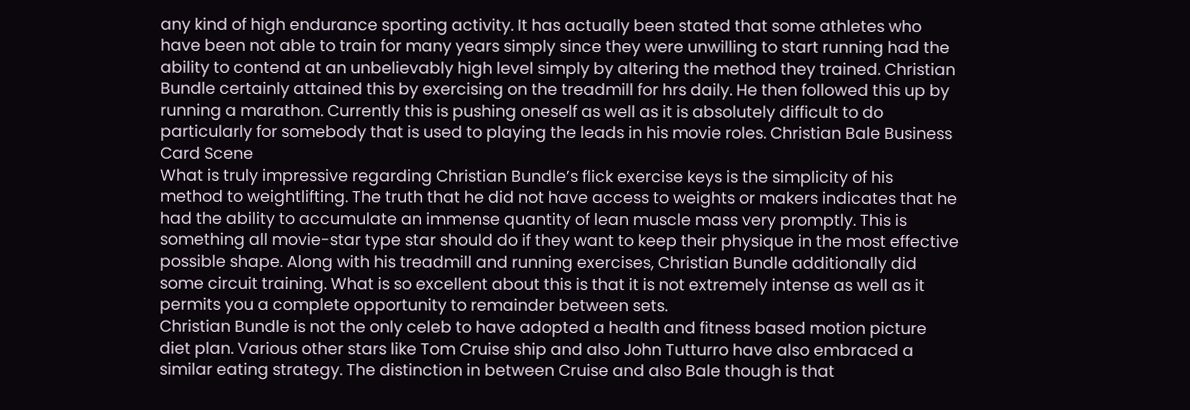any kind of high endurance sporting activity. It has actually been stated that some athletes who have been not able to train for many years simply since they were unwilling to start running had the ability to contend at an unbelievably high level simply by altering the method they trained. Christian Bundle certainly attained this by exercising on the treadmill for hrs daily. He then followed this up by running a marathon. Currently this is pushing oneself as well as it is absolutely difficult to do particularly for somebody that is used to playing the leads in his movie roles. Christian Bale Business Card Scene
What is truly impressive regarding Christian Bundle’s flick exercise keys is the simplicity of his method to weightlifting. The truth that he did not have access to weights or makers indicates that he had the ability to accumulate an immense quantity of lean muscle mass very promptly. This is something all movie-star type star should do if they want to keep their physique in the most effective possible shape. Along with his treadmill and running exercises, Christian Bundle additionally did some circuit training. What is so excellent about this is that it is not extremely intense as well as it permits you a complete opportunity to remainder between sets.
Christian Bundle is not the only celeb to have adopted a health and fitness based motion picture diet plan. Various other stars like Tom Cruise ship and also John Tutturro have also embraced a similar eating strategy. The distinction in between Cruise and also Bale though is that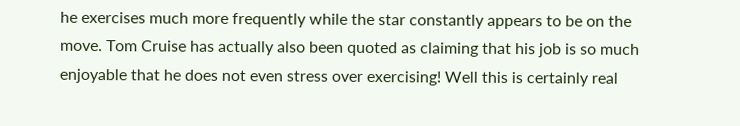he exercises much more frequently while the star constantly appears to be on the move. Tom Cruise has actually also been quoted as claiming that his job is so much enjoyable that he does not even stress over exercising! Well this is certainly real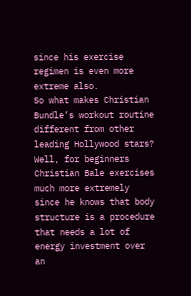since his exercise regimen is even more extreme also.
So what makes Christian Bundle’s workout routine different from other leading Hollywood stars? Well, for beginners Christian Bale exercises much more extremely since he knows that body structure is a procedure that needs a lot of energy investment over an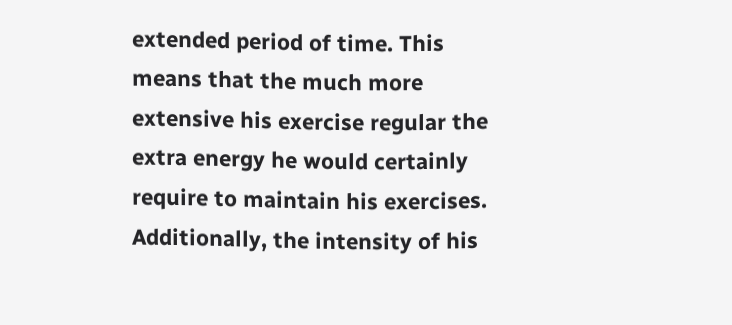extended period of time. This means that the much more extensive his exercise regular the extra energy he would certainly require to maintain his exercises. Additionally, the intensity of his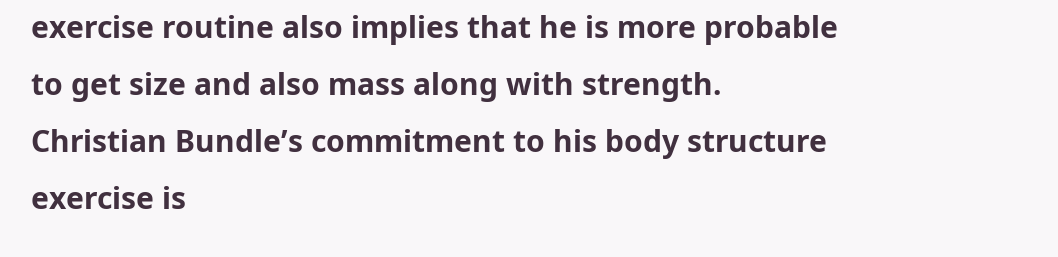exercise routine also implies that he is more probable to get size and also mass along with strength.
Christian Bundle’s commitment to his body structure exercise is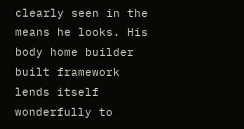clearly seen in the means he looks. His body home builder built framework lends itself wonderfully to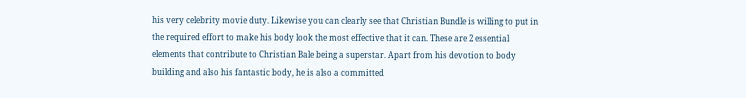his very celebrity movie duty. Likewise you can clearly see that Christian Bundle is willing to put in the required effort to make his body look the most effective that it can. These are 2 essential elements that contribute to Christian Bale being a superstar. Apart from his devotion to body building and also his fantastic body, he is also a committed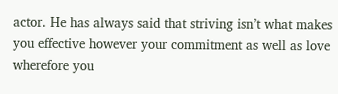actor. He has always said that striving isn’t what makes you effective however your commitment as well as love wherefore you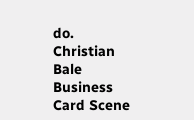do.  Christian Bale Business Card Scene